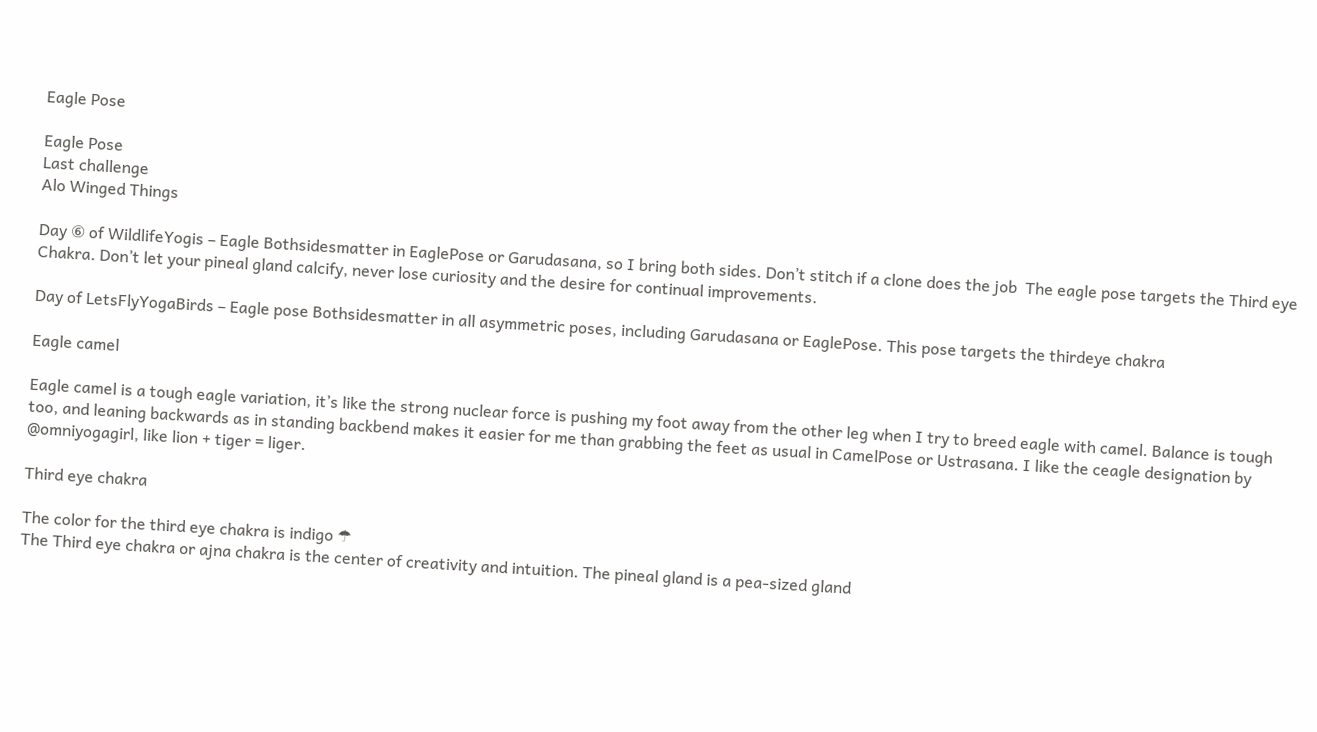Eagle Pose

Eagle Pose
Last challenge
Alo Winged Things

Day ⑥ of WildlifeYogis – Eagle Bothsidesmatter in EaglePose or Garudasana, so I bring both sides. Don’t stitch if a clone does the job  The eagle pose targets the Third eye Chakra. Don’t let your pineal gland calcify, never lose curiosity and the desire for continual improvements.

Day of LetsFlyYogaBirds – Eagle pose Bothsidesmatter in all asymmetric poses, including Garudasana or EaglePose. This pose targets the thirdeye chakra

Eagle camel

Eagle camel is a tough eagle variation, it’s like the strong nuclear force is pushing my foot away from the other leg when I try to breed eagle with camel. Balance is tough too, and leaning backwards as in standing backbend makes it easier for me than grabbing the feet as usual in CamelPose or Ustrasana. I like the ceagle designation by @omniyogagirl, like lion + tiger = liger.

Third eye chakra

The color for the third eye chakra is indigo ☂
The Third eye chakra or ajna chakra is the center of creativity and intuition. The pineal gland is a pea-sized gland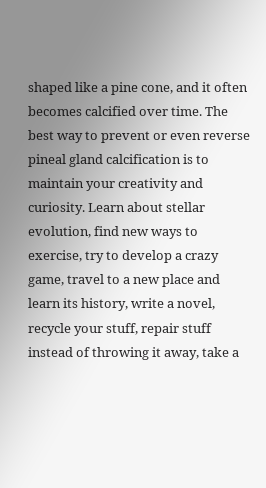shaped like a pine cone, and it often becomes calcified over time. The best way to prevent or even reverse pineal gland calcification is to maintain your creativity and curiosity. Learn about stellar evolution, find new ways to exercise, try to develop a crazy game, travel to a new place and learn its history, write a novel, recycle your stuff, repair stuff instead of throwing it away, take a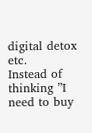digital detox etc.
Instead of thinking ”I need to buy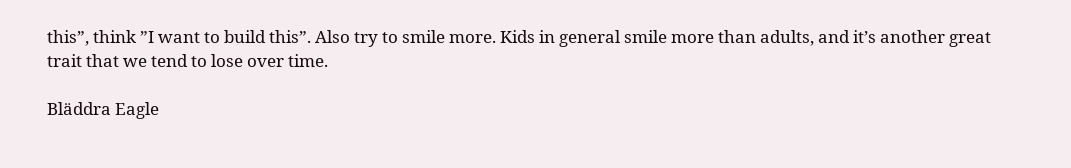this”, think ”I want to build this”. Also try to smile more. Kids in general smile more than adults, and it’s another great trait that we tend to lose over time.

Bläddra Eagle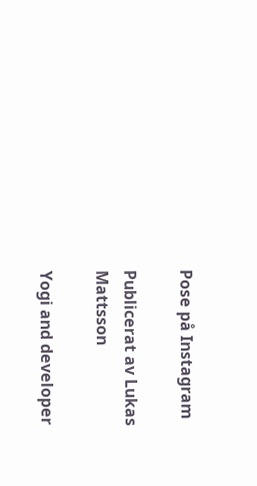Pose på Instagram

Publicerat av Lukas Mattsson

Yogi and developer